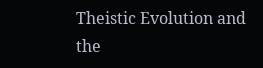Theistic Evolution and the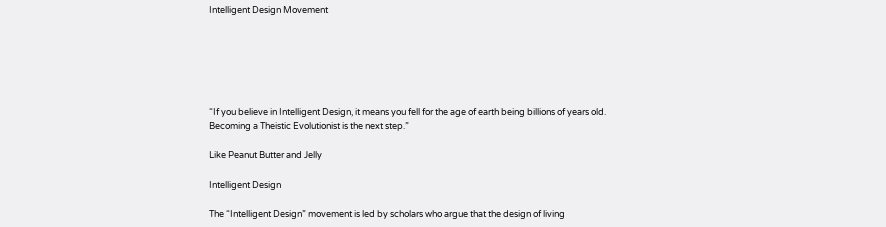Intelligent Design Movement






“If you believe in Intelligent Design, it means you fell for the age of earth being billions of years old.  Becoming a Theistic Evolutionist is the next step.”

Like Peanut Butter and Jelly

Intelligent Design

The “Intelligent Design” movement is led by scholars who argue that the design of living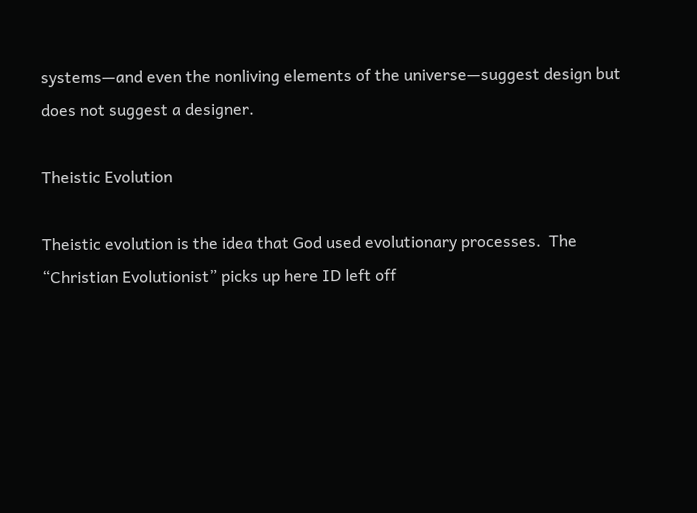systems—and even the nonliving elements of the universe—suggest design but does not suggest a designer.

Theistic Evolution

Theistic evolution is the idea that God used evolutionary processes.  The “Christian Evolutionist” picks up here ID left off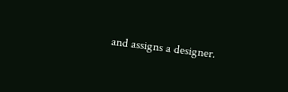and assigns a designer.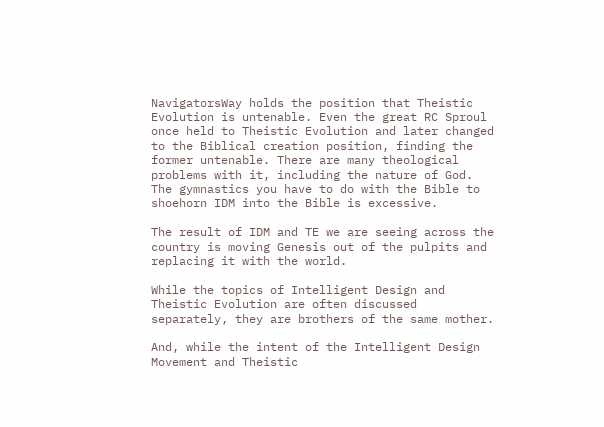NavigatorsWay holds the position that Theistic Evolution is untenable. Even the great RC Sproul once held to Theistic Evolution and later changed to the Biblical creation position, finding the former untenable. There are many theological problems with it, including the nature of God.  The gymnastics you have to do with the Bible to shoehorn IDM into the Bible is excessive.

The result of IDM and TE we are seeing across the country is moving Genesis out of the pulpits and replacing it with the world.

While the topics of Intelligent Design and Theistic Evolution are often discussed separately, they are brothers of the same mother.

And, while the intent of the Intelligent Design Movement and Theistic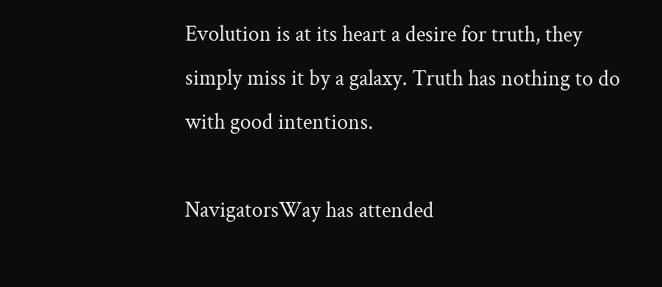Evolution is at its heart a desire for truth, they simply miss it by a galaxy. Truth has nothing to do with good intentions.

NavigatorsWay has attended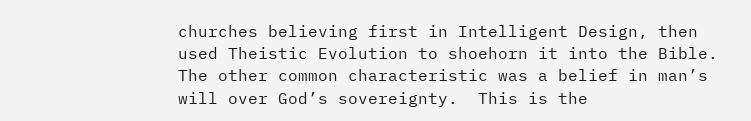churches believing first in Intelligent Design, then used Theistic Evolution to shoehorn it into the Bible.  The other common characteristic was a belief in man’s will over God’s sovereignty.  This is the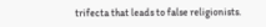trifecta that leads to false religionists.